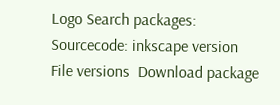Logo Search packages:
Sourcecode: inkscape version File versions  Download package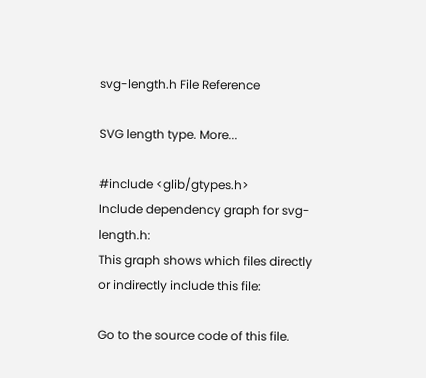svg-length.h File Reference

SVG length type. More...

#include <glib/gtypes.h>
Include dependency graph for svg-length.h:
This graph shows which files directly or indirectly include this file:

Go to the source code of this file.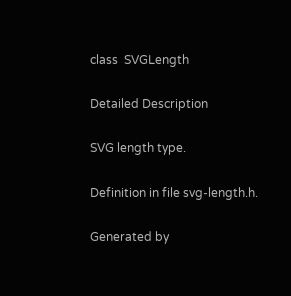class  SVGLength

Detailed Description

SVG length type.

Definition in file svg-length.h.

Generated by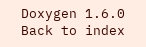Doxygen 1.6.0   Back to index